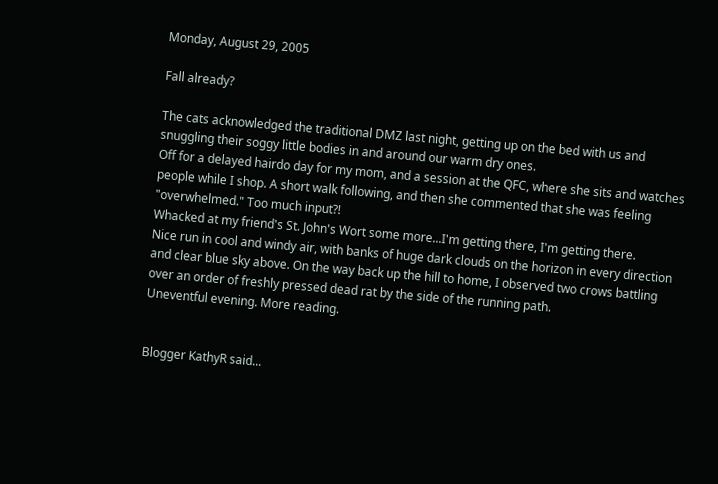Monday, August 29, 2005

Fall already?

The cats acknowledged the traditional DMZ last night, getting up on the bed with us and snuggling their soggy little bodies in and around our warm dry ones.
Off for a delayed hairdo day for my mom, and a session at the QFC, where she sits and watches people while I shop. A short walk following, and then she commented that she was feeling "overwhelmed." Too much input?!
Whacked at my friend's St. John's Wort some more...I'm getting there, I'm getting there.
Nice run in cool and windy air, with banks of huge dark clouds on the horizon in every direction and clear blue sky above. On the way back up the hill to home, I observed two crows battling over an order of freshly pressed dead rat by the side of the running path.
Uneventful evening. More reading.


Blogger KathyR said...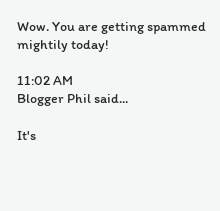Wow. You are getting spammed mightily today!

11:02 AM
Blogger Phil said...

It's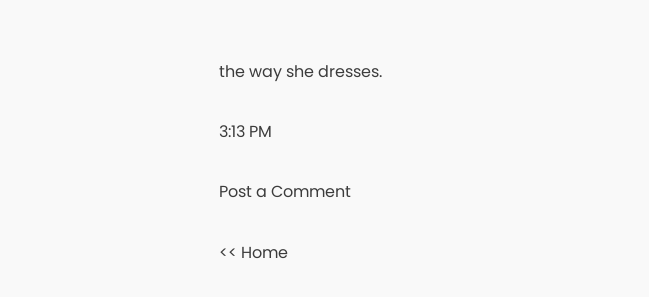the way she dresses.

3:13 PM

Post a Comment

<< Home